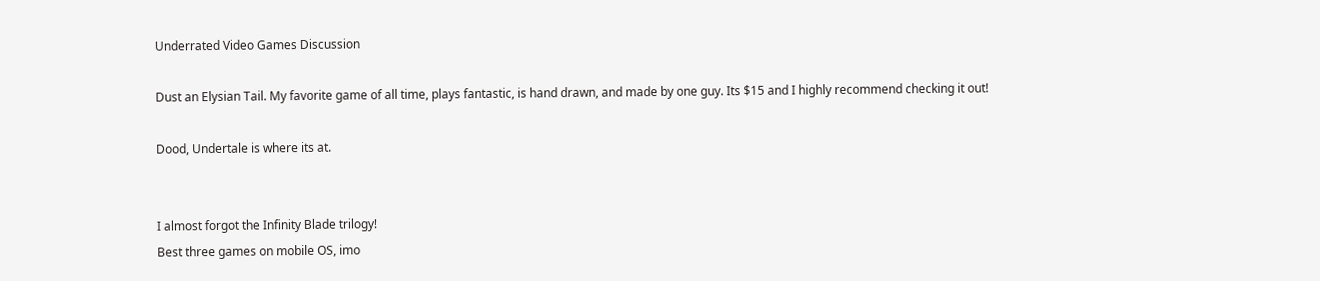Underrated Video Games Discussion

Dust an Elysian Tail. My favorite game of all time, plays fantastic, is hand drawn, and made by one guy. Its $15 and I highly recommend checking it out!

Dood, Undertale is where its at.


I almost forgot the Infinity Blade trilogy!
Best three games on mobile OS, imo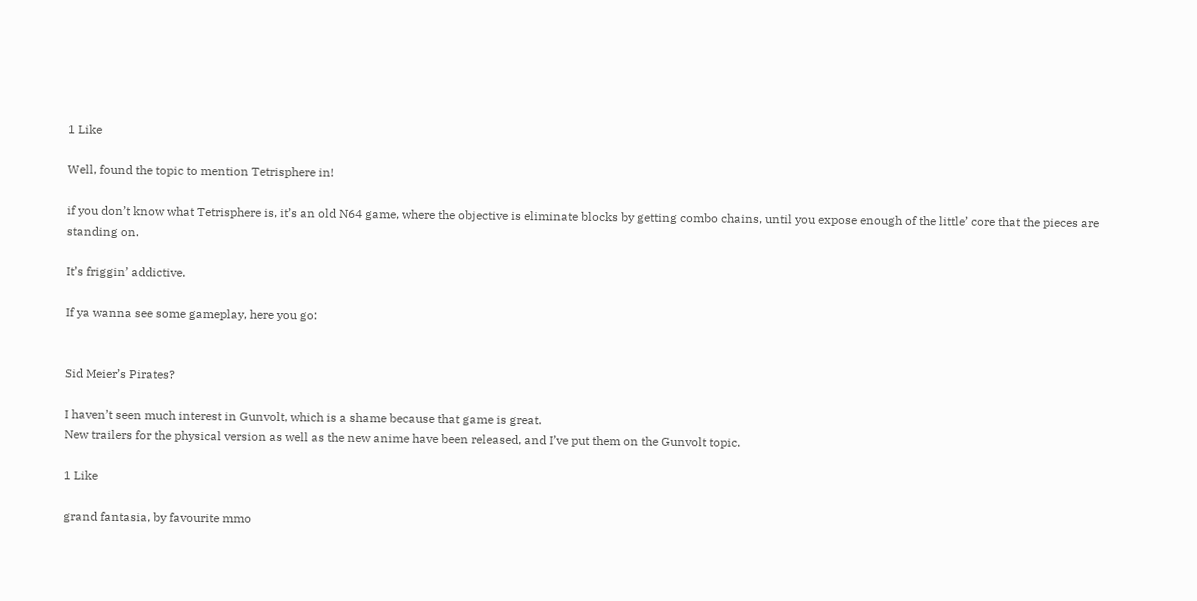1 Like

Well, found the topic to mention Tetrisphere in!

if you don’t know what Tetrisphere is, it’s an old N64 game, where the objective is eliminate blocks by getting combo chains, until you expose enough of the little’ core that the pieces are standing on.

It’s friggin’ addictive.

If ya wanna see some gameplay, here you go:


Sid Meier’s Pirates?

I haven’t seen much interest in Gunvolt, which is a shame because that game is great.
New trailers for the physical version as well as the new anime have been released, and I’ve put them on the Gunvolt topic.

1 Like

grand fantasia, by favourite mmo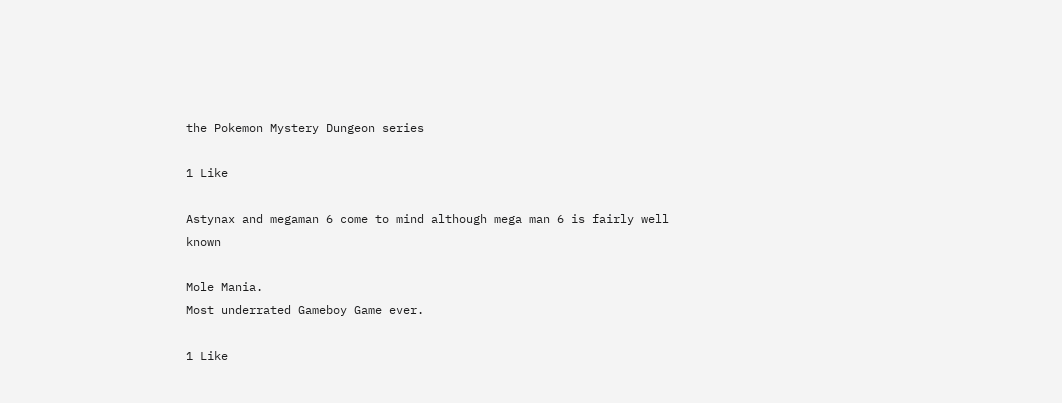the Pokemon Mystery Dungeon series

1 Like

Astynax and megaman 6 come to mind although mega man 6 is fairly well known

Mole Mania.
Most underrated Gameboy Game ever.

1 Like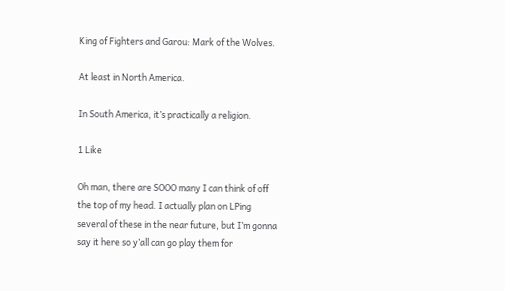King of Fighters and Garou: Mark of the Wolves.

At least in North America.

In South America, it’s practically a religion.

1 Like

Oh man, there are SOOO many I can think of off the top of my head. I actually plan on LPing several of these in the near future, but I’m gonna say it here so y’all can go play them for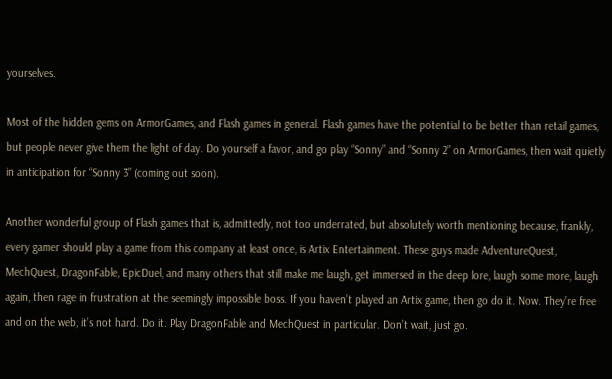yourselves.

Most of the hidden gems on ArmorGames, and Flash games in general. Flash games have the potential to be better than retail games, but people never give them the light of day. Do yourself a favor, and go play “Sonny” and “Sonny 2” on ArmorGames, then wait quietly in anticipation for “Sonny 3” (coming out soon).

Another wonderful group of Flash games that is, admittedly, not too underrated, but absolutely worth mentioning because, frankly, every gamer should play a game from this company at least once, is Artix Entertainment. These guys made AdventureQuest, MechQuest, DragonFable, EpicDuel, and many others that still make me laugh, get immersed in the deep lore, laugh some more, laugh again, then rage in frustration at the seemingly impossible boss. If you haven’t played an Artix game, then go do it. Now. They’re free and on the web, it’s not hard. Do it. Play DragonFable and MechQuest in particular. Don’t wait, just go.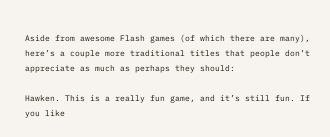Aside from awesome Flash games (of which there are many), here’s a couple more traditional titles that people don’t appreciate as much as perhaps they should:

Hawken. This is a really fun game, and it’s still fun. If you like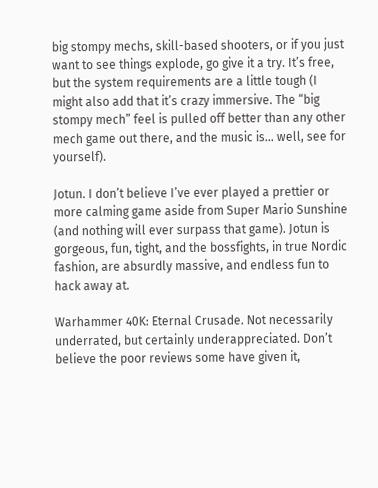big stompy mechs, skill-based shooters, or if you just want to see things explode, go give it a try. It’s free, but the system requirements are a little tough (I might also add that it’s crazy immersive. The “big stompy mech” feel is pulled off better than any other mech game out there, and the music is… well, see for yourself).

Jotun. I don’t believe I’ve ever played a prettier or more calming game aside from Super Mario Sunshine (and nothing will ever surpass that game). Jotun is gorgeous, fun, tight, and the bossfights, in true Nordic fashion, are absurdly massive, and endless fun to hack away at.

Warhammer 40K: Eternal Crusade. Not necessarily underrated, but certainly underappreciated. Don’t believe the poor reviews some have given it,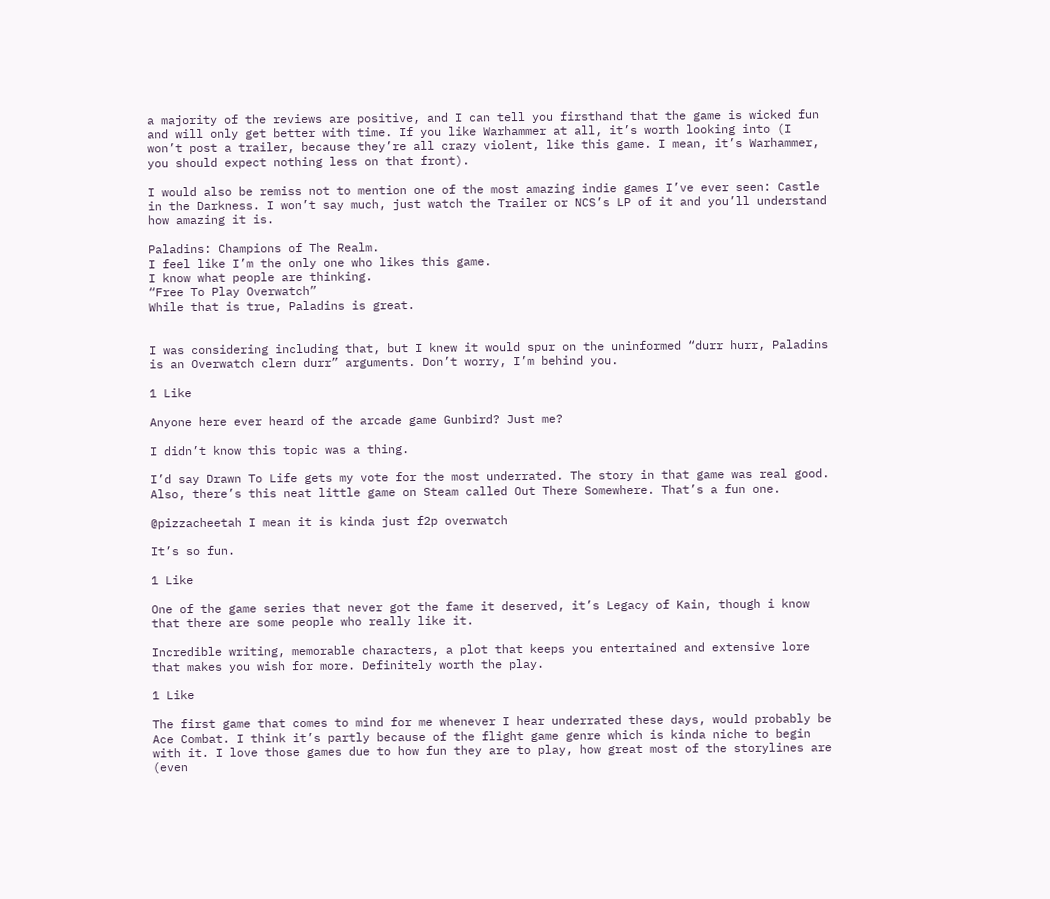a majority of the reviews are positive, and I can tell you firsthand that the game is wicked fun and will only get better with time. If you like Warhammer at all, it’s worth looking into (I won’t post a trailer, because they’re all crazy violent, like this game. I mean, it’s Warhammer, you should expect nothing less on that front).

I would also be remiss not to mention one of the most amazing indie games I’ve ever seen: Castle in the Darkness. I won’t say much, just watch the Trailer or NCS’s LP of it and you’ll understand how amazing it is.

Paladins: Champions of The Realm.
I feel like I’m the only one who likes this game.
I know what people are thinking.
“Free To Play Overwatch”
While that is true, Paladins is great.


I was considering including that, but I knew it would spur on the uninformed “durr hurr, Paladins is an Overwatch clern durr” arguments. Don’t worry, I’m behind you.

1 Like

Anyone here ever heard of the arcade game Gunbird? Just me?

I didn’t know this topic was a thing.

I’d say Drawn To Life gets my vote for the most underrated. The story in that game was real good. Also, there’s this neat little game on Steam called Out There Somewhere. That’s a fun one.

@pizzacheetah I mean it is kinda just f2p overwatch

It’s so fun.

1 Like

One of the game series that never got the fame it deserved, it’s Legacy of Kain, though i know that there are some people who really like it.

Incredible writing, memorable characters, a plot that keeps you entertained and extensive lore that makes you wish for more. Definitely worth the play.

1 Like

The first game that comes to mind for me whenever I hear underrated these days, would probably be Ace Combat. I think it’s partly because of the flight game genre which is kinda niche to begin with it. I love those games due to how fun they are to play, how great most of the storylines are (even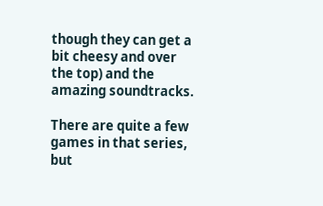though they can get a bit cheesy and over the top) and the amazing soundtracks.

There are quite a few games in that series, but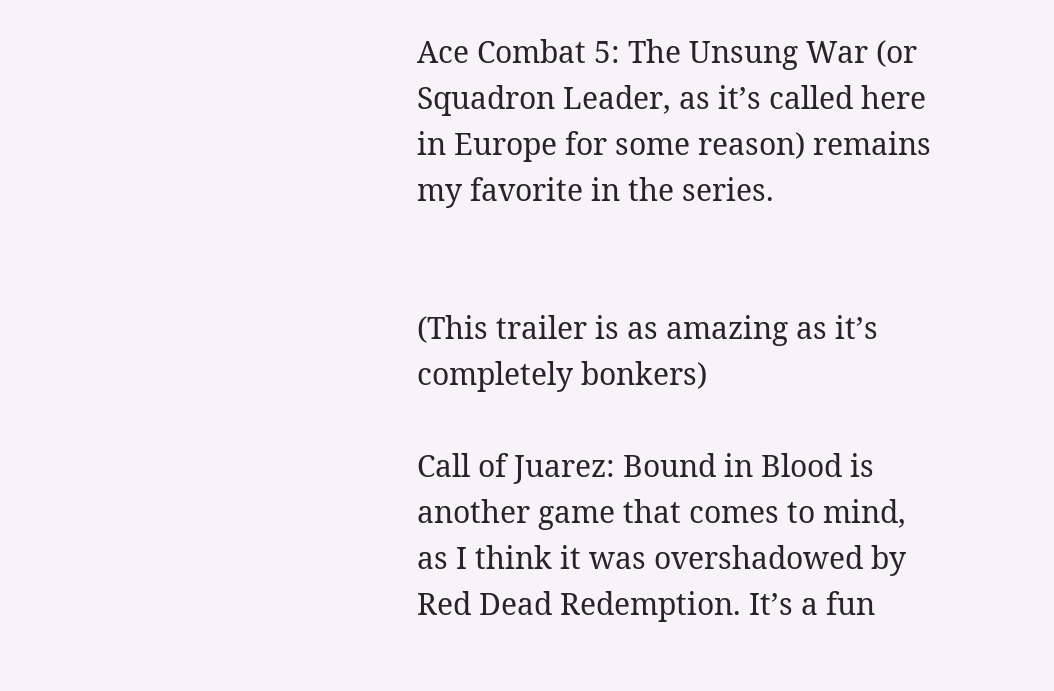Ace Combat 5: The Unsung War (or Squadron Leader, as it’s called here in Europe for some reason) remains my favorite in the series.


(This trailer is as amazing as it’s completely bonkers)

Call of Juarez: Bound in Blood is another game that comes to mind, as I think it was overshadowed by Red Dead Redemption. It’s a fun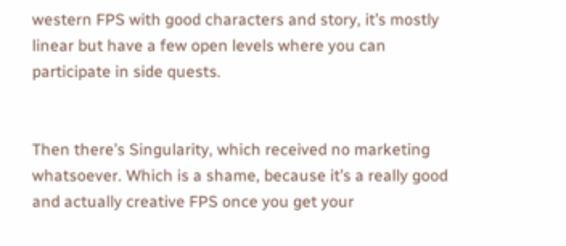western FPS with good characters and story, it’s mostly linear but have a few open levels where you can participate in side quests.


Then there’s Singularity, which received no marketing whatsoever. Which is a shame, because it’s a really good and actually creative FPS once you get your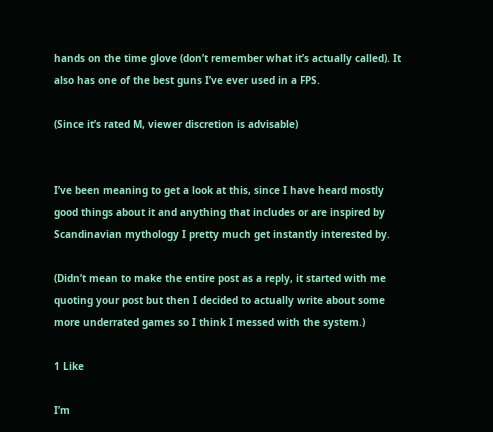hands on the time glove (don’t remember what it’s actually called). It also has one of the best guns I’ve ever used in a FPS.

(Since it’s rated M, viewer discretion is advisable)


I’ve been meaning to get a look at this, since I have heard mostly good things about it and anything that includes or are inspired by Scandinavian mythology I pretty much get instantly interested by.

(Didn’t mean to make the entire post as a reply, it started with me quoting your post but then I decided to actually write about some more underrated games so I think I messed with the system.)

1 Like

I’m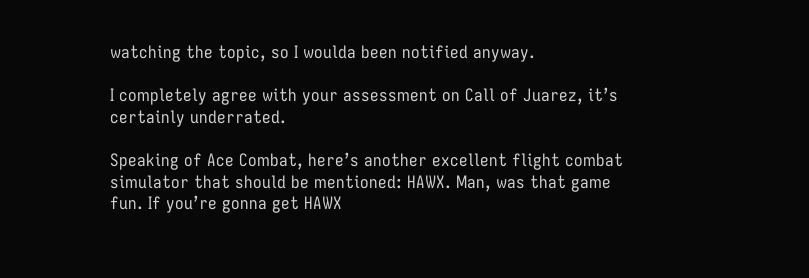watching the topic, so I woulda been notified anyway.

I completely agree with your assessment on Call of Juarez, it’s certainly underrated.

Speaking of Ace Combat, here’s another excellent flight combat simulator that should be mentioned: HAWX. Man, was that game fun. If you’re gonna get HAWX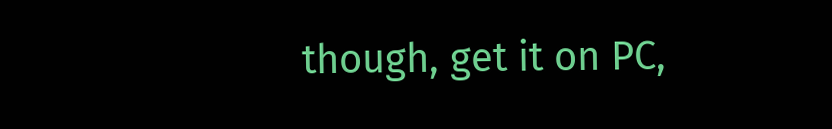though, get it on PC,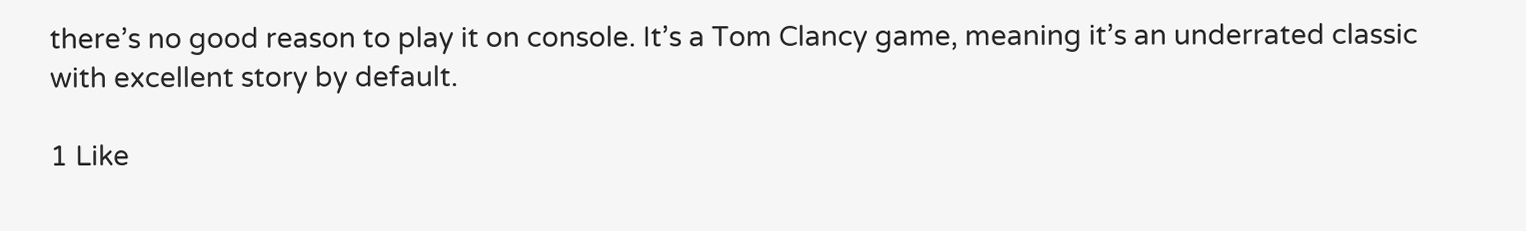there’s no good reason to play it on console. It’s a Tom Clancy game, meaning it’s an underrated classic with excellent story by default.

1 Like